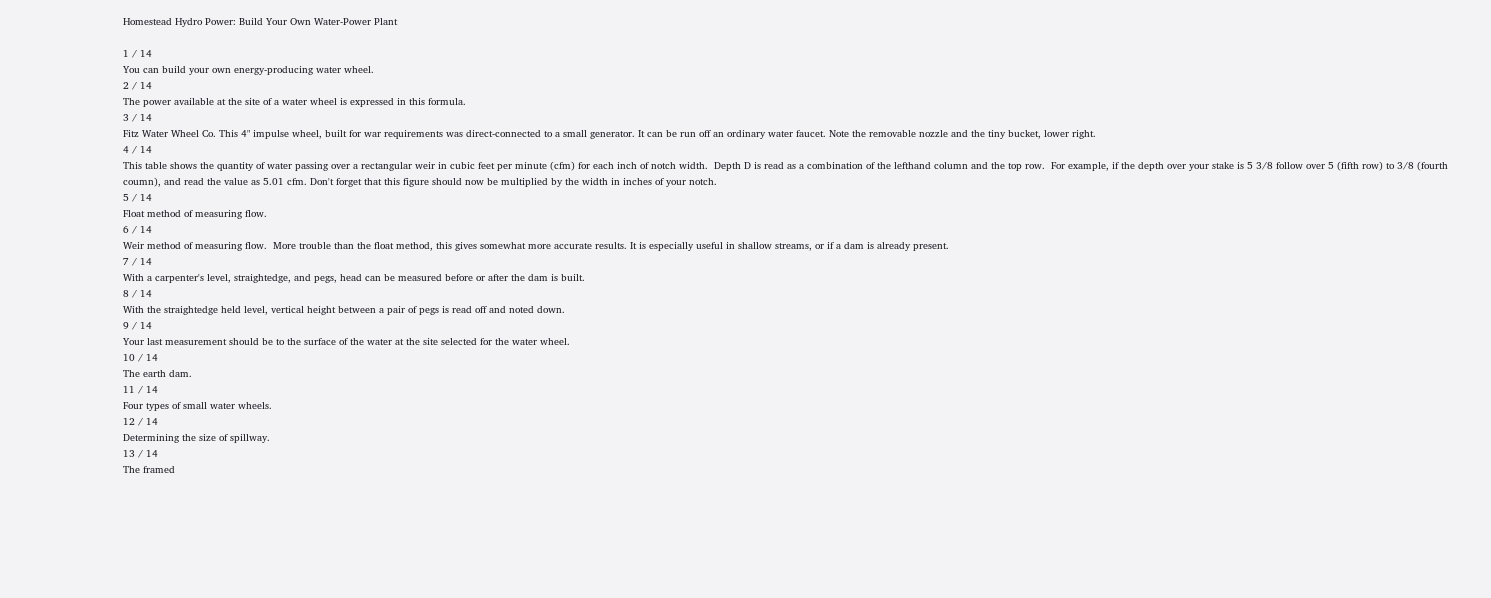Homestead Hydro Power: Build Your Own Water-Power Plant

1 / 14
You can build your own energy-producing water wheel.
2 / 14
The power available at the site of a water wheel is expressed in this formula.
3 / 14
Fitz Water Wheel Co. This 4" impulse wheel, built for war requirements was direct-connected to a small generator. It can be run off an ordinary water faucet. Note the removable nozzle and the tiny bucket, lower right.
4 / 14
This table shows the quantity of water passing over a rectangular weir in cubic feet per minute (cfm) for each inch of notch width.  Depth D is read as a combination of the lefthand column and the top row.  For example, if the depth over your stake is 5 3/8 follow over 5 (fifth row) to 3/8 (fourth coumn), and read the value as 5.01 cfm. Don't forget that this figure should now be multiplied by the width in inches of your notch.
5 / 14
Float method of measuring flow.
6 / 14
Weir method of measuring flow.  More trouble than the float method, this gives somewhat more accurate results. It is especially useful in shallow streams, or if a dam is already present.
7 / 14
With a carpenter's level, straightedge, and pegs, head can be measured before or after the dam is built.
8 / 14
With the straightedge held level, vertical height between a pair of pegs is read off and noted down.
9 / 14
Your last measurement should be to the surface of the water at the site selected for the water wheel.
10 / 14
The earth dam.
11 / 14
Four types of small water wheels.
12 / 14
Determining the size of spillway.
13 / 14
The framed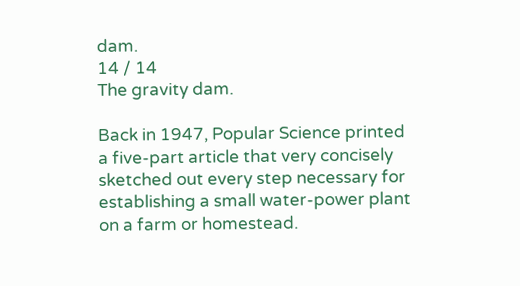dam.
14 / 14
The gravity dam.

Back in 1947, Popular Science printed a five-part article that very concisely sketched out every step necessary for establishing a small water-power plant on a farm or homestead.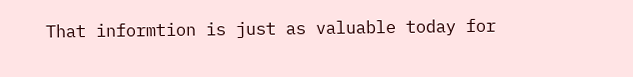That informtion is just as valuable today for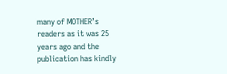many of MOTHER’s readers as it was 25 years ago and the publication has kindly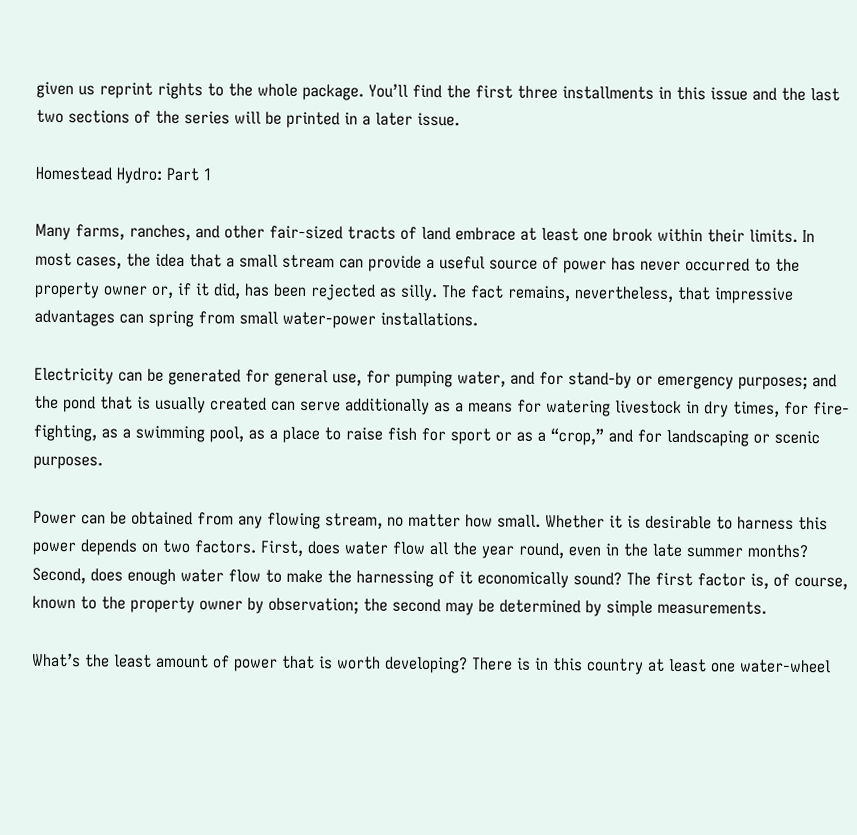given us reprint rights to the whole package. You’ll find the first three installments in this issue and the last two sections of the series will be printed in a later issue.

Homestead Hydro: Part 1

Many farms, ranches, and other fair-sized tracts of land embrace at least one brook within their limits. In most cases, the idea that a small stream can provide a useful source of power has never occurred to the property owner or, if it did, has been rejected as silly. The fact remains, nevertheless, that impressive advantages can spring from small water-power installations.

Electricity can be generated for general use, for pumping water, and for stand-by or emergency purposes; and the pond that is usually created can serve additionally as a means for watering livestock in dry times, for fire-fighting, as a swimming pool, as a place to raise fish for sport or as a “crop,” and for landscaping or scenic purposes.

Power can be obtained from any flowing stream, no matter how small. Whether it is desirable to harness this power depends on two factors. First, does water flow all the year round, even in the late summer months? Second, does enough water flow to make the harnessing of it economically sound? The first factor is, of course, known to the property owner by observation; the second may be determined by simple measurements.

What’s the least amount of power that is worth developing? There is in this country at least one water-wheel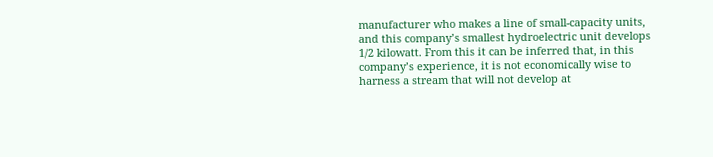manufacturer who makes a line of small-capacity units, and this company’s smallest hydroelectric unit develops 1/2 kilowatt. From this it can be inferred that, in this company’s experience, it is not economically wise to harness a stream that will not develop at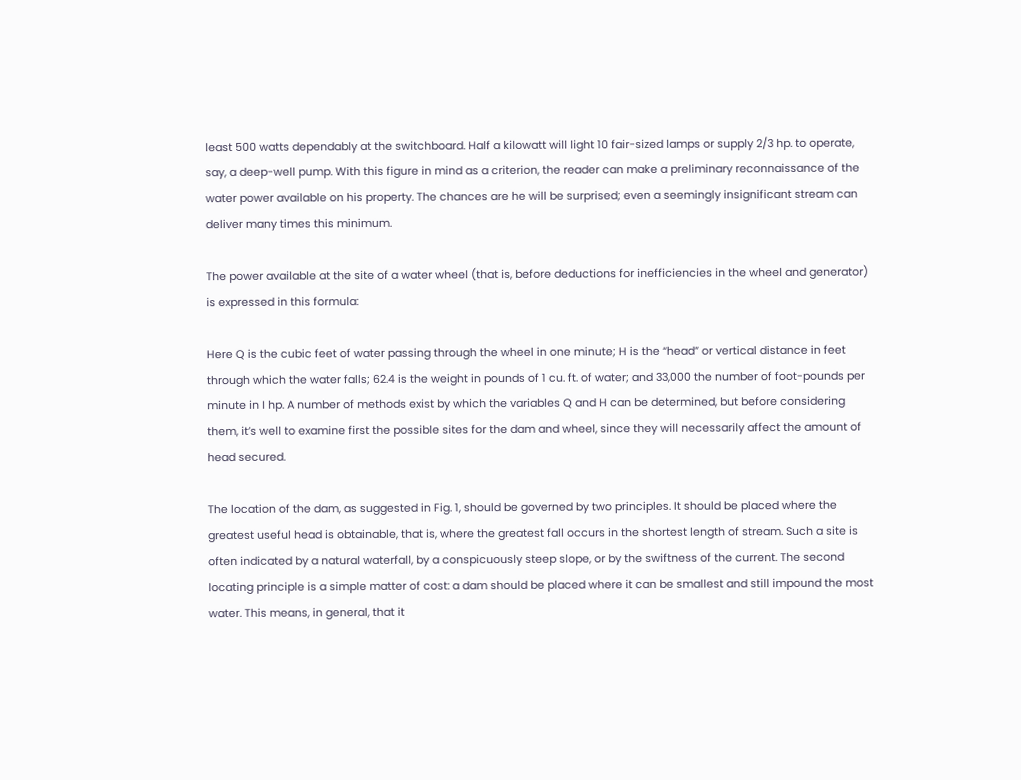least 500 watts dependably at the switchboard. Half a kilowatt will light 10 fair-sized lamps or supply 2/3 hp. to operate, say, a deep-well pump. With this figure in mind as a criterion, the reader can make a preliminary reconnaissance of the water power available on his property. The chances are he will be surprised; even a seemingly insignificant stream can deliver many times this minimum.

The power available at the site of a water wheel (that is, before deductions for inefficiencies in the wheel and generator) is expressed in this formula:

Here Q is the cubic feet of water passing through the wheel in one minute; H is the “head” or vertical distance in feet through which the water falls; 62.4 is the weight in pounds of 1 cu. ft. of water; and 33,000 the number of foot-pounds per minute in I hp. A number of methods exist by which the variables Q and H can be determined, but before considering them, it’s well to examine first the possible sites for the dam and wheel, since they will necessarily affect the amount of head secured.

The location of the dam, as suggested in Fig. 1, should be governed by two principles. It should be placed where the greatest useful head is obtainable, that is, where the greatest fall occurs in the shortest length of stream. Such a site is often indicated by a natural waterfall, by a conspicuously steep slope, or by the swiftness of the current. The second locating principle is a simple matter of cost: a dam should be placed where it can be smallest and still impound the most water. This means, in general, that it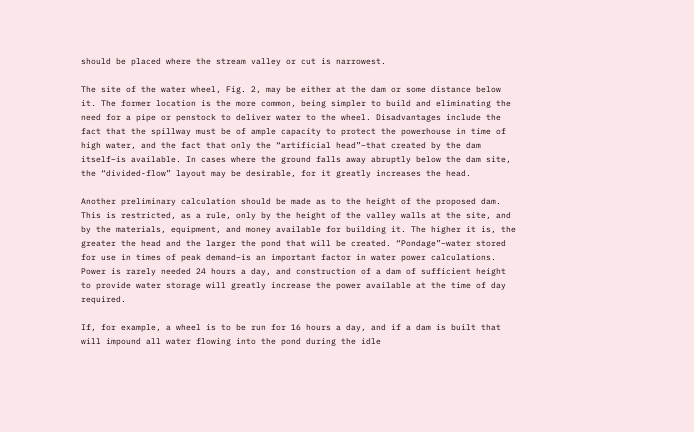should be placed where the stream valley or cut is narrowest.

The site of the water wheel, Fig. 2, may be either at the dam or some distance below it. The former location is the more common, being simpler to build and eliminating the need for a pipe or penstock to deliver water to the wheel. Disadvantages include the fact that the spillway must be of ample capacity to protect the powerhouse in time of high water, and the fact that only the “artificial head”–that created by the dam itself–is available. In cases where the ground falls away abruptly below the dam site, the “divided-flow” layout may be desirable, for it greatly increases the head.

Another preliminary calculation should be made as to the height of the proposed dam. This is restricted, as a rule, only by the height of the valley walls at the site, and by the materials, equipment, and money available for building it. The higher it is, the greater the head and the larger the pond that will be created. “Pondage”–water stored for use in times of peak demand–is an important factor in water power calculations. Power is rarely needed 24 hours a day, and construction of a dam of sufficient height to provide water storage will greatly increase the power available at the time of day required.

If, for example, a wheel is to be run for 16 hours a day, and if a dam is built that will impound all water flowing into the pond during the idle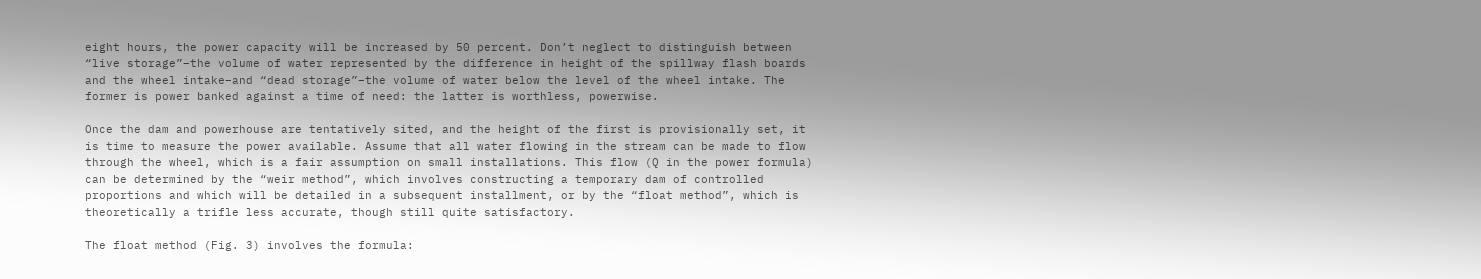eight hours, the power capacity will be increased by 50 percent. Don’t neglect to distinguish between “live storage”–the volume of water represented by the difference in height of the spillway flash boards and the wheel intake–and “dead storage”–the volume of water below the level of the wheel intake. The former is power banked against a time of need: the latter is worthless, powerwise.

Once the dam and powerhouse are tentatively sited, and the height of the first is provisionally set, it is time to measure the power available. Assume that all water flowing in the stream can be made to flow through the wheel, which is a fair assumption on small installations. This flow (Q in the power formula) can be determined by the “weir method”, which involves constructing a temporary dam of controlled proportions and which will be detailed in a subsequent installment, or by the “float method”, which is theoretically a trifle less accurate, though still quite satisfactory.

The float method (Fig. 3) involves the formula: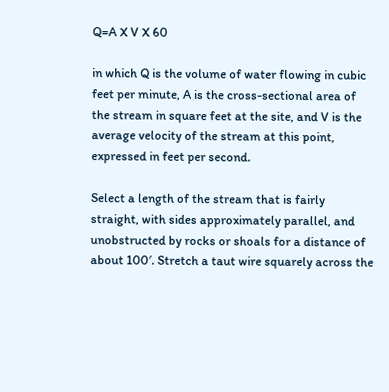Q=A X V X 60

in which Q is the volume of water flowing in cubic feet per minute, A is the cross-sectional area of the stream in square feet at the site, and V is the average velocity of the stream at this point, expressed in feet per second.

Select a length of the stream that is fairly straight, with sides approximately parallel, and unobstructed by rocks or shoals for a distance of about 100′. Stretch a taut wire squarely across the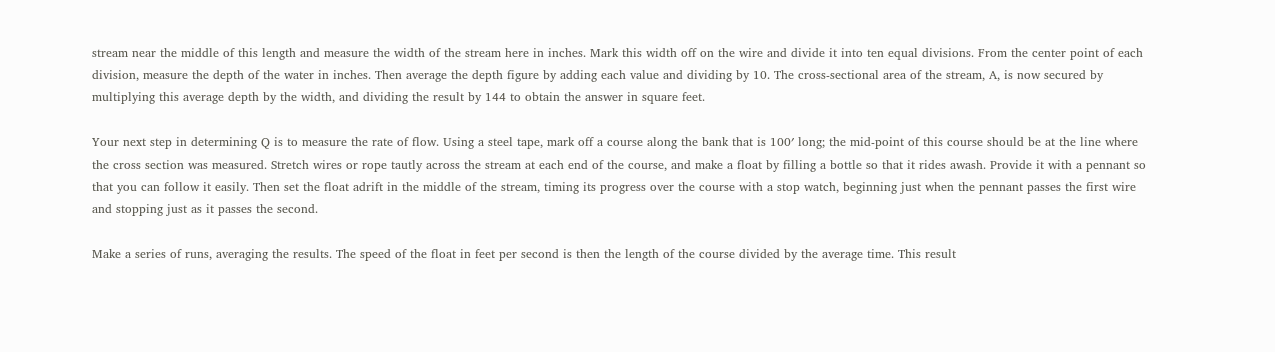stream near the middle of this length and measure the width of the stream here in inches. Mark this width off on the wire and divide it into ten equal divisions. From the center point of each division, measure the depth of the water in inches. Then average the depth figure by adding each value and dividing by 10. The cross-sectional area of the stream, A, is now secured by multiplying this average depth by the width, and dividing the result by 144 to obtain the answer in square feet.

Your next step in determining Q is to measure the rate of flow. Using a steel tape, mark off a course along the bank that is 100′ long; the mid-point of this course should be at the line where the cross section was measured. Stretch wires or rope tautly across the stream at each end of the course, and make a float by filling a bottle so that it rides awash. Provide it with a pennant so that you can follow it easily. Then set the float adrift in the middle of the stream, timing its progress over the course with a stop watch, beginning just when the pennant passes the first wire and stopping just as it passes the second.

Make a series of runs, averaging the results. The speed of the float in feet per second is then the length of the course divided by the average time. This result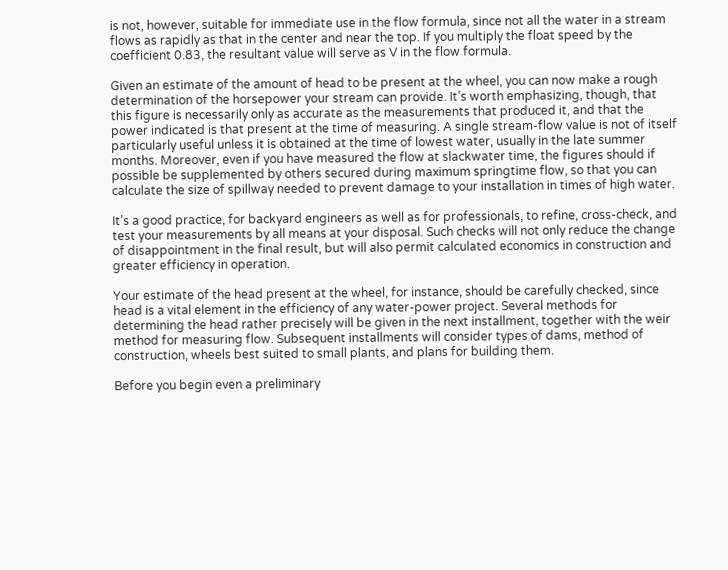is not, however, suitable for immediate use in the flow formula, since not all the water in a stream flows as rapidly as that in the center and near the top. If you multiply the float speed by the coefficient 0.83, the resultant value will serve as V in the flow formula.

Given an estimate of the amount of head to be present at the wheel, you can now make a rough determination of the horsepower your stream can provide. It’s worth emphasizing, though, that this figure is necessarily only as accurate as the measurements that produced it, and that the power indicated is that present at the time of measuring. A single stream-flow value is not of itself particularly useful unless it is obtained at the time of lowest water, usually in the late summer months. Moreover, even if you have measured the flow at slackwater time, the figures should if possible be supplemented by others secured during maximum springtime flow, so that you can calculate the size of spillway needed to prevent damage to your installation in times of high water.

It’s a good practice, for backyard engineers as well as for professionals, to refine, cross-check, and test your measurements by all means at your disposal. Such checks will not only reduce the change of disappointment in the final result, but will also permit calculated economics in construction and greater efficiency in operation.

Your estimate of the head present at the wheel, for instance, should be carefully checked, since head is a vital element in the efficiency of any water-power project. Several methods for determining the head rather precisely will be given in the next installment, together with the weir method for measuring flow. Subsequent installments will consider types of dams, method of construction, wheels best suited to small plants, and plans for building them.

Before you begin even a preliminary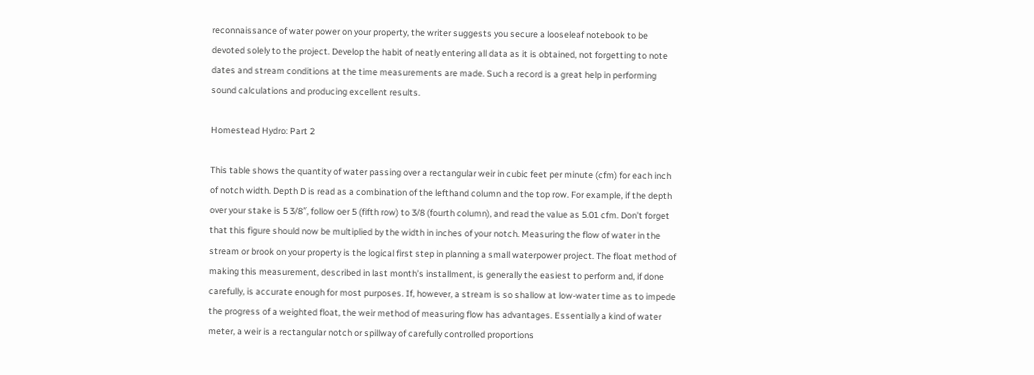reconnaissance of water power on your property, the writer suggests you secure a looseleaf notebook to be devoted solely to the project. Develop the habit of neatly entering all data as it is obtained, not forgetting to note dates and stream conditions at the time measurements are made. Such a record is a great help in performing sound calculations and producing excellent results.

Homestead Hydro: Part 2

This table shows the quantity of water passing over a rectangular weir in cubic feet per minute (cfm) for each inch of notch width. Depth D is read as a combination of the lefthand column and the top row. For example, if the depth over your stake is 5 3/8″, follow oer 5 (fifth row) to 3/8 (fourth column), and read the value as 5.01 cfm. Don’t forget that this figure should now be multiplied by the width in inches of your notch. Measuring the flow of water in the stream or brook on your property is the logical first step in planning a small waterpower project. The float method of making this measurement, described in last month’s installment, is generally the easiest to perform and, if done carefully, is accurate enough for most purposes. If, however, a stream is so shallow at low-water time as to impede the progress of a weighted float, the weir method of measuring flow has advantages. Essentially a kind of water meter, a weir is a rectangular notch or spillway of carefully controlled proportions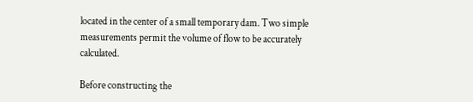located in the center of a small temporary dam. Two simple measurements permit the volume of flow to be accurately calculated.

Before constructing the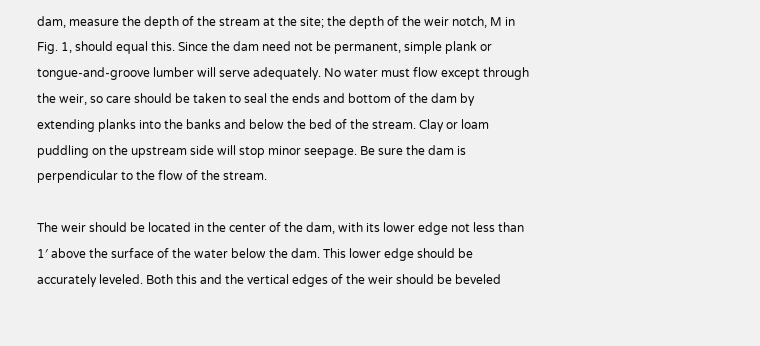dam, measure the depth of the stream at the site; the depth of the weir notch, M in Fig. 1, should equal this. Since the dam need not be permanent, simple plank or tongue-and-groove lumber will serve adequately. No water must flow except through the weir, so care should be taken to seal the ends and bottom of the dam by extending planks into the banks and below the bed of the stream. Clay or loam puddling on the upstream side will stop minor seepage. Be sure the dam is perpendicular to the flow of the stream.

The weir should be located in the center of the dam, with its lower edge not less than 1′ above the surface of the water below the dam. This lower edge should be accurately leveled. Both this and the vertical edges of the weir should be beveled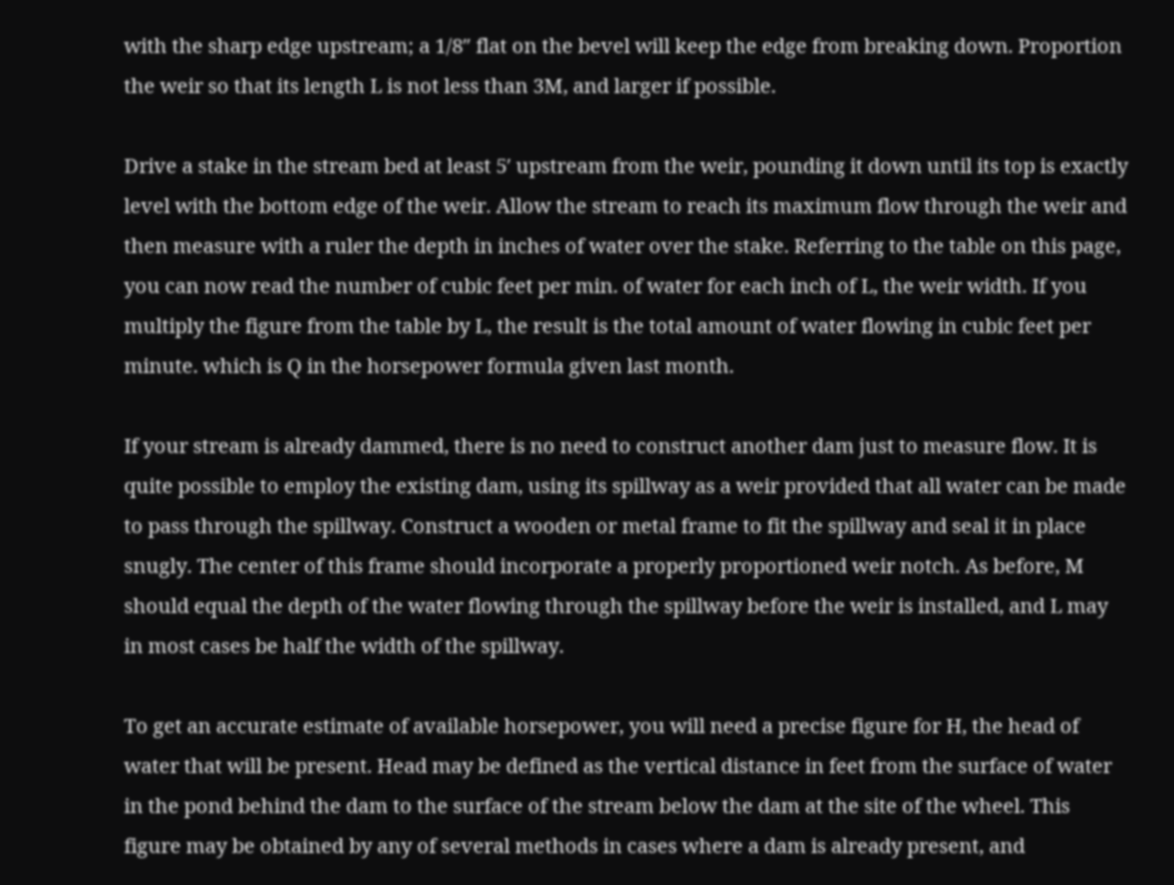with the sharp edge upstream; a 1/8″ flat on the bevel will keep the edge from breaking down. Proportion the weir so that its length L is not less than 3M, and larger if possible.

Drive a stake in the stream bed at least 5′ upstream from the weir, pounding it down until its top is exactly level with the bottom edge of the weir. Allow the stream to reach its maximum flow through the weir and then measure with a ruler the depth in inches of water over the stake. Referring to the table on this page, you can now read the number of cubic feet per min. of water for each inch of L, the weir width. If you multiply the figure from the table by L, the result is the total amount of water flowing in cubic feet per minute. which is Q in the horsepower formula given last month.

If your stream is already dammed, there is no need to construct another dam just to measure flow. It is quite possible to employ the existing dam, using its spillway as a weir provided that all water can be made to pass through the spillway. Construct a wooden or metal frame to fit the spillway and seal it in place snugly. The center of this frame should incorporate a properly proportioned weir notch. As before, M should equal the depth of the water flowing through the spillway before the weir is installed, and L may in most cases be half the width of the spillway.

To get an accurate estimate of available horsepower, you will need a precise figure for H, the head of water that will be present. Head may be defined as the vertical distance in feet from the surface of water in the pond behind the dam to the surface of the stream below the dam at the site of the wheel. This figure may be obtained by any of several methods in cases where a dam is already present, and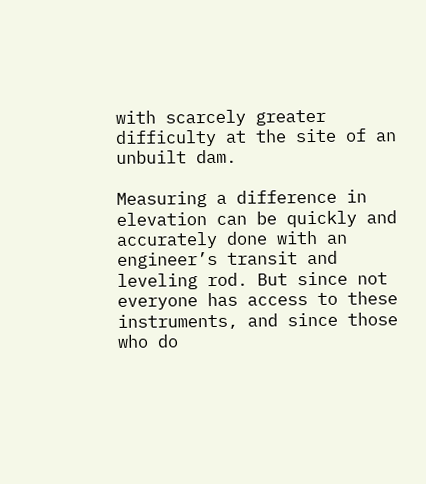with scarcely greater difficulty at the site of an unbuilt dam.

Measuring a difference in elevation can be quickly and accurately done with an engineer’s transit and leveling rod. But since not everyone has access to these instruments, and since those who do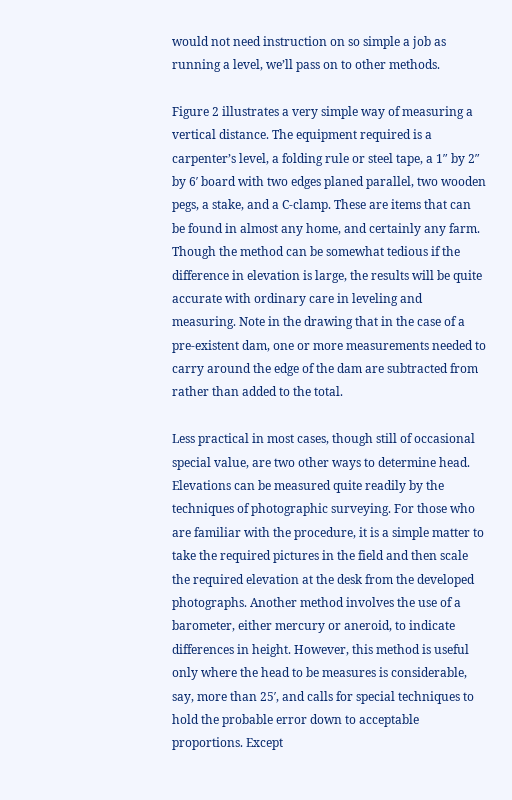would not need instruction on so simple a job as running a level, we’ll pass on to other methods.

Figure 2 illustrates a very simple way of measuring a vertical distance. The equipment required is a carpenter’s level, a folding rule or steel tape, a 1″ by 2″ by 6′ board with two edges planed parallel, two wooden pegs, a stake, and a C-clamp. These are items that can be found in almost any home, and certainly any farm. Though the method can be somewhat tedious if the difference in elevation is large, the results will be quite accurate with ordinary care in leveling and measuring. Note in the drawing that in the case of a pre-existent dam, one or more measurements needed to carry around the edge of the dam are subtracted from rather than added to the total.

Less practical in most cases, though still of occasional special value, are two other ways to determine head. Elevations can be measured quite readily by the techniques of photographic surveying. For those who are familiar with the procedure, it is a simple matter to take the required pictures in the field and then scale the required elevation at the desk from the developed photographs. Another method involves the use of a barometer, either mercury or aneroid, to indicate differences in height. However, this method is useful only where the head to be measures is considerable, say, more than 25′, and calls for special techniques to hold the probable error down to acceptable proportions. Except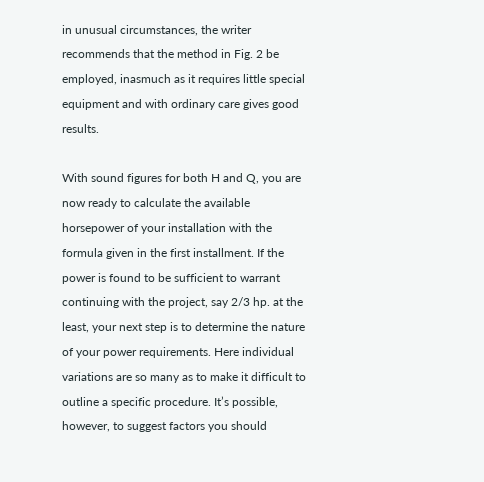in unusual circumstances, the writer recommends that the method in Fig. 2 be employed, inasmuch as it requires little special equipment and with ordinary care gives good results.

With sound figures for both H and Q, you are now ready to calculate the available horsepower of your installation with the formula given in the first installment. If the power is found to be sufficient to warrant continuing with the project, say 2/3 hp. at the least, your next step is to determine the nature of your power requirements. Here individual variations are so many as to make it difficult to outline a specific procedure. It’s possible, however, to suggest factors you should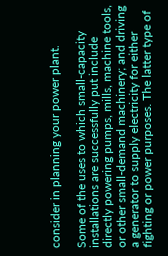consider in planning your power plant.

Some of the uses to which small-capacity installations are successfully put include directly powering pumps, mills, machine tools, or other small-demand machinery; and driving a generator to supply electricity for either fighting or power purposes. The latter type of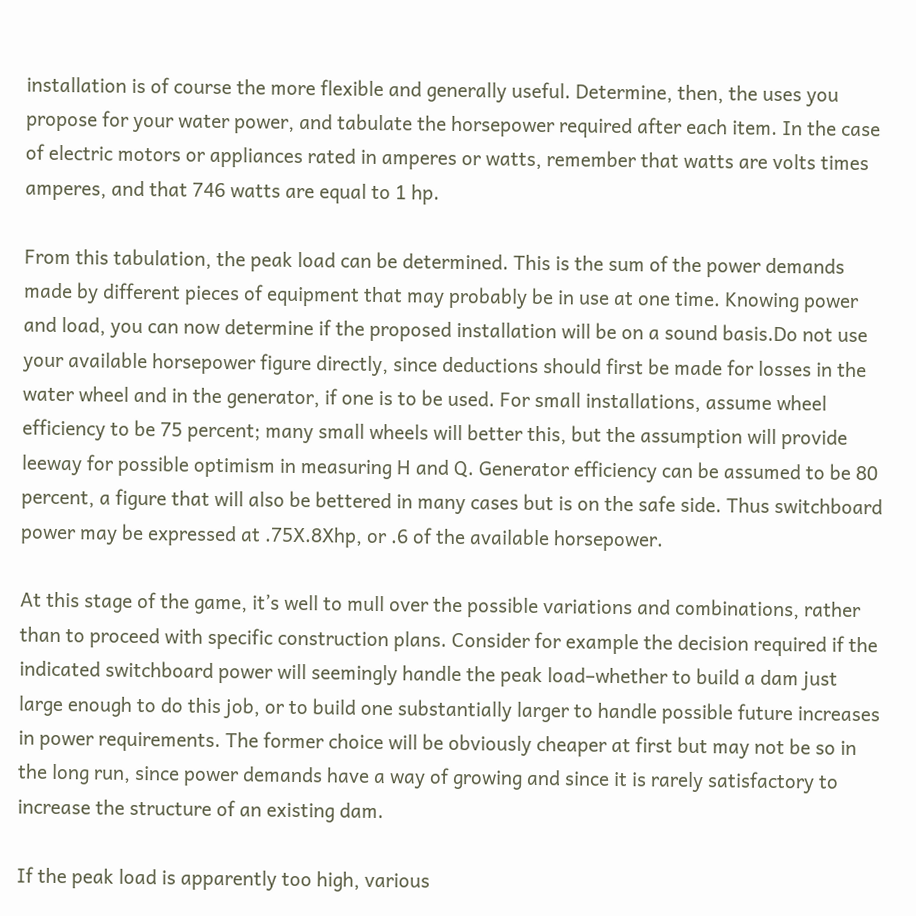installation is of course the more flexible and generally useful. Determine, then, the uses you propose for your water power, and tabulate the horsepower required after each item. In the case of electric motors or appliances rated in amperes or watts, remember that watts are volts times amperes, and that 746 watts are equal to 1 hp.

From this tabulation, the peak load can be determined. This is the sum of the power demands made by different pieces of equipment that may probably be in use at one time. Knowing power and load, you can now determine if the proposed installation will be on a sound basis.Do not use your available horsepower figure directly, since deductions should first be made for losses in the water wheel and in the generator, if one is to be used. For small installations, assume wheel efficiency to be 75 percent; many small wheels will better this, but the assumption will provide leeway for possible optimism in measuring H and Q. Generator efficiency can be assumed to be 80 percent, a figure that will also be bettered in many cases but is on the safe side. Thus switchboard power may be expressed at .75X.8Xhp, or .6 of the available horsepower.

At this stage of the game, it’s well to mull over the possible variations and combinations, rather than to proceed with specific construction plans. Consider for example the decision required if the indicated switchboard power will seemingly handle the peak load–whether to build a dam just large enough to do this job, or to build one substantially larger to handle possible future increases in power requirements. The former choice will be obviously cheaper at first but may not be so in the long run, since power demands have a way of growing and since it is rarely satisfactory to increase the structure of an existing dam.

If the peak load is apparently too high, various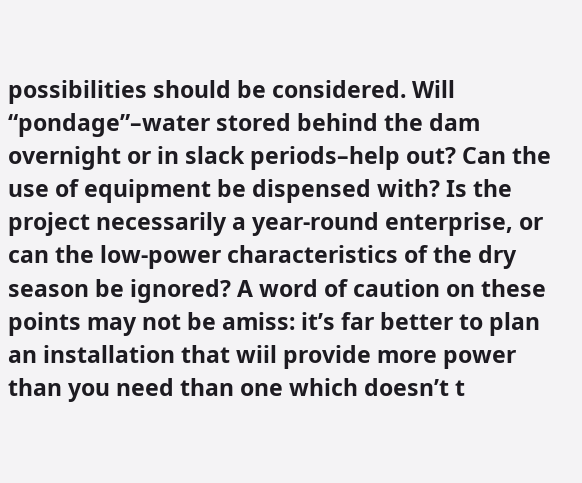possibilities should be considered. Will “pondage”–water stored behind the dam overnight or in slack periods–help out? Can the use of equipment be dispensed with? Is the project necessarily a year-round enterprise, or can the low-power characteristics of the dry season be ignored? A word of caution on these points may not be amiss: it’s far better to plan an installation that wiil provide more power than you need than one which doesn’t t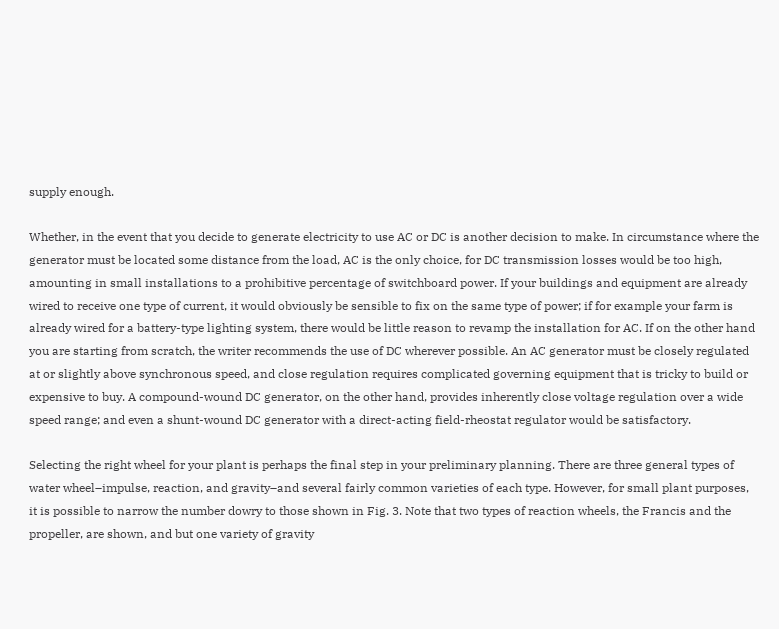supply enough.

Whether, in the event that you decide to generate electricity to use AC or DC is another decision to make. In circumstance where the generator must be located some distance from the load, AC is the only choice, for DC transmission losses would be too high, amounting in small installations to a prohibitive percentage of switchboard power. If your buildings and equipment are already wired to receive one type of current, it would obviously be sensible to fix on the same type of power; if for example your farm is already wired for a battery-type lighting system, there would be little reason to revamp the installation for AC. If on the other hand you are starting from scratch, the writer recommends the use of DC wherever possible. An AC generator must be closely regulated at or slightly above synchronous speed, and close regulation requires complicated governing equipment that is tricky to build or expensive to buy. A compound-wound DC generator, on the other hand, provides inherently close voltage regulation over a wide speed range; and even a shunt-wound DC generator with a direct-acting field-rheostat regulator would be satisfactory.

Selecting the right wheel for your plant is perhaps the final step in your preliminary planning. There are three general types of water wheel–impulse, reaction, and gravity–and several fairly common varieties of each type. However, for small plant purposes, it is possible to narrow the number dowry to those shown in Fig. 3. Note that two types of reaction wheels, the Francis and the propeller, are shown, and but one variety of gravity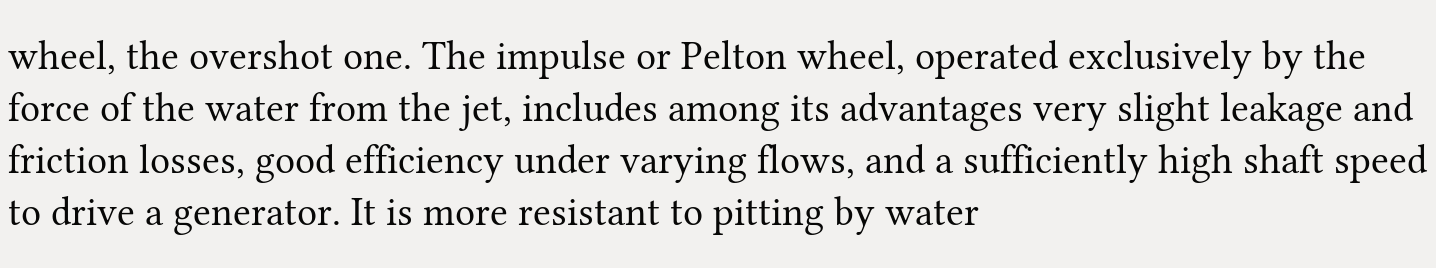wheel, the overshot one. The impulse or Pelton wheel, operated exclusively by the force of the water from the jet, includes among its advantages very slight leakage and friction losses, good efficiency under varying flows, and a sufficiently high shaft speed to drive a generator. It is more resistant to pitting by water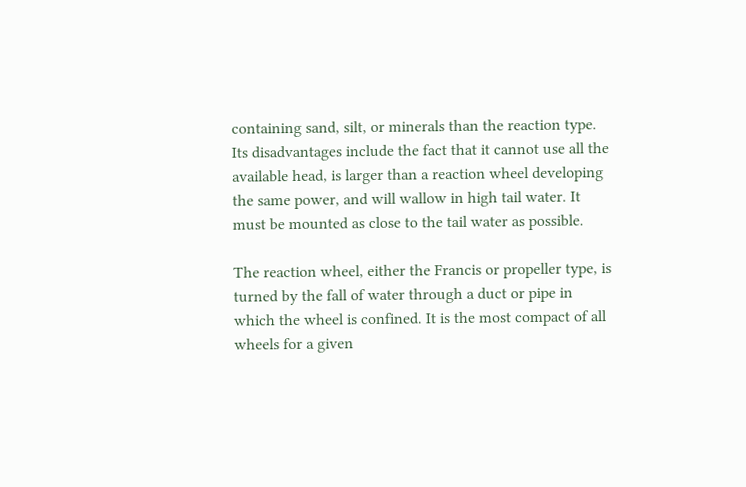containing sand, silt, or minerals than the reaction type. Its disadvantages include the fact that it cannot use all the available head, is larger than a reaction wheel developing the same power, and will wallow in high tail water. It must be mounted as close to the tail water as possible.

The reaction wheel, either the Francis or propeller type, is turned by the fall of water through a duct or pipe in which the wheel is confined. It is the most compact of all wheels for a given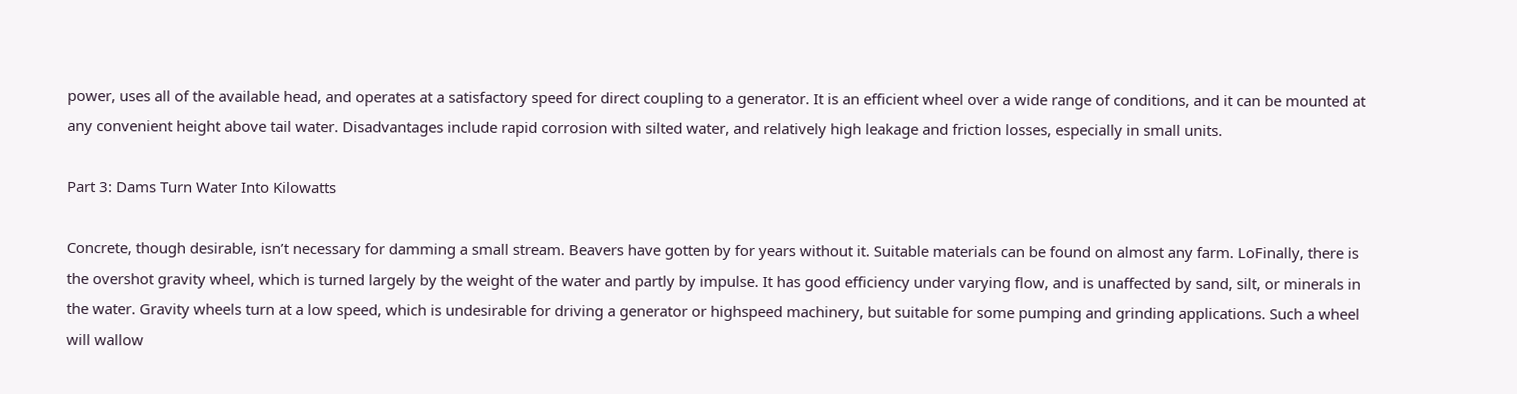power, uses all of the available head, and operates at a satisfactory speed for direct coupling to a generator. It is an efficient wheel over a wide range of conditions, and it can be mounted at any convenient height above tail water. Disadvantages include rapid corrosion with silted water, and relatively high leakage and friction losses, especially in small units.

Part 3: Dams Turn Water Into Kilowatts

Concrete, though desirable, isn’t necessary for damming a small stream. Beavers have gotten by for years without it. Suitable materials can be found on almost any farm. LoFinally, there is the overshot gravity wheel, which is turned largely by the weight of the water and partly by impulse. It has good efficiency under varying flow, and is unaffected by sand, silt, or minerals in the water. Gravity wheels turn at a low speed, which is undesirable for driving a generator or highspeed machinery, but suitable for some pumping and grinding applications. Such a wheel will wallow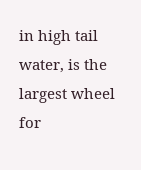in high tail water, is the largest wheel for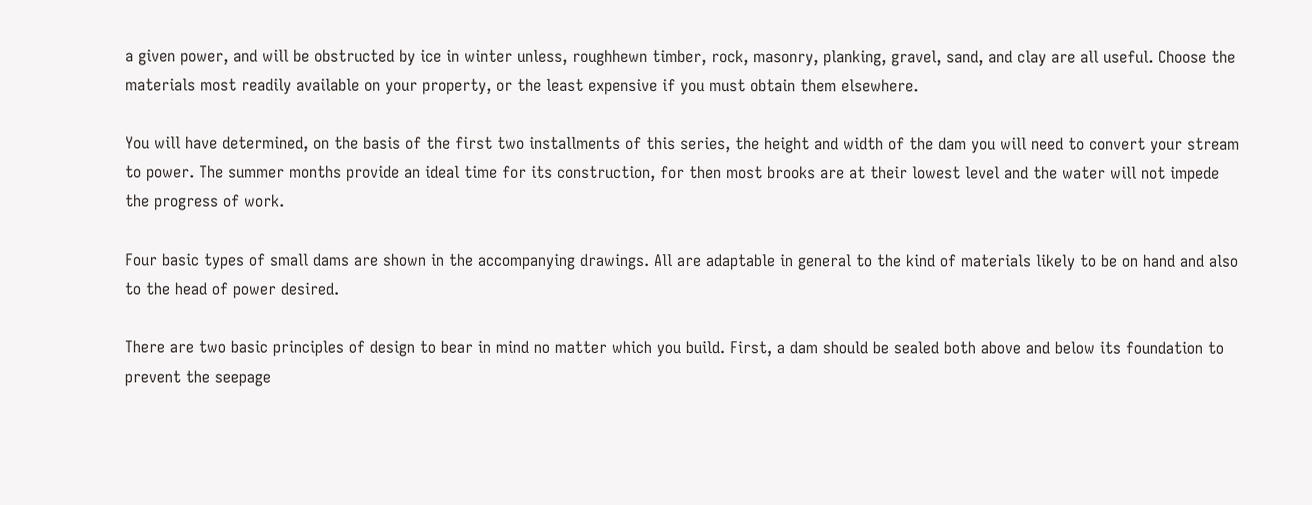a given power, and will be obstructed by ice in winter unless, roughhewn timber, rock, masonry, planking, gravel, sand, and clay are all useful. Choose the materials most readily available on your property, or the least expensive if you must obtain them elsewhere.

You will have determined, on the basis of the first two installments of this series, the height and width of the dam you will need to convert your stream to power. The summer months provide an ideal time for its construction, for then most brooks are at their lowest level and the water will not impede the progress of work.

Four basic types of small dams are shown in the accompanying drawings. All are adaptable in general to the kind of materials likely to be on hand and also to the head of power desired.

There are two basic principles of design to bear in mind no matter which you build. First, a dam should be sealed both above and below its foundation to prevent the seepage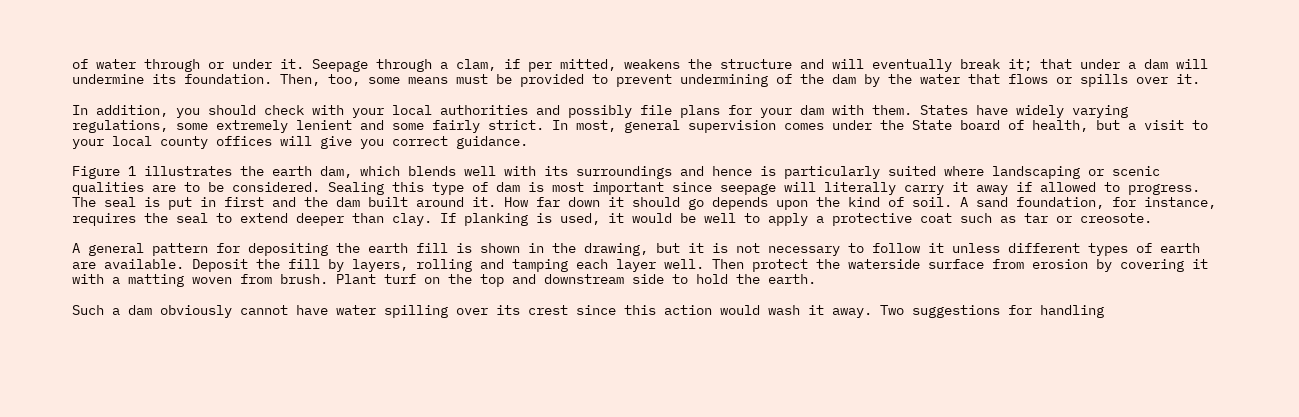of water through or under it. Seepage through a clam, if per mitted, weakens the structure and will eventually break it; that under a dam will undermine its foundation. Then, too, some means must be provided to prevent undermining of the dam by the water that flows or spills over it.

In addition, you should check with your local authorities and possibly file plans for your dam with them. States have widely varying regulations, some extremely lenient and some fairly strict. In most, general supervision comes under the State board of health, but a visit to your local county offices will give you correct guidance.

Figure 1 illustrates the earth dam, which blends well with its surroundings and hence is particularly suited where landscaping or scenic qualities are to be considered. Sealing this type of dam is most important since seepage will literally carry it away if allowed to progress. The seal is put in first and the dam built around it. How far down it should go depends upon the kind of soil. A sand foundation, for instance, requires the seal to extend deeper than clay. If planking is used, it would be well to apply a protective coat such as tar or creosote.

A general pattern for depositing the earth fill is shown in the drawing, but it is not necessary to follow it unless different types of earth are available. Deposit the fill by layers, rolling and tamping each layer well. Then protect the waterside surface from erosion by covering it with a matting woven from brush. Plant turf on the top and downstream side to hold the earth.

Such a dam obviously cannot have water spilling over its crest since this action would wash it away. Two suggestions for handling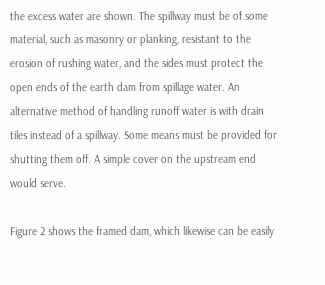the excess water are shown. The spillway must be of some material, such as masonry or planking, resistant to the erosion of rushing water, and the sides must protect the open ends of the earth dam from spillage water. An alternative method of handling runoff water is with drain tiles instead of a spillway. Some means must be provided for shutting them off. A simple cover on the upstream end would serve.

Figure 2 shows the framed dam, which likewise can be easily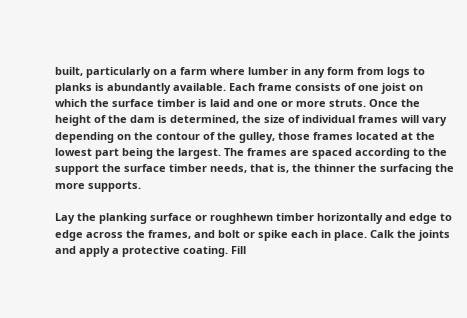built, particularly on a farm where lumber in any form from logs to planks is abundantly available. Each frame consists of one joist on which the surface timber is laid and one or more struts. Once the height of the dam is determined, the size of individual frames will vary depending on the contour of the gulley, those frames located at the lowest part being the largest. The frames are spaced according to the support the surface timber needs, that is, the thinner the surfacing the more supports.

Lay the planking surface or roughhewn timber horizontally and edge to edge across the frames, and bolt or spike each in place. Calk the joints and apply a protective coating. Fill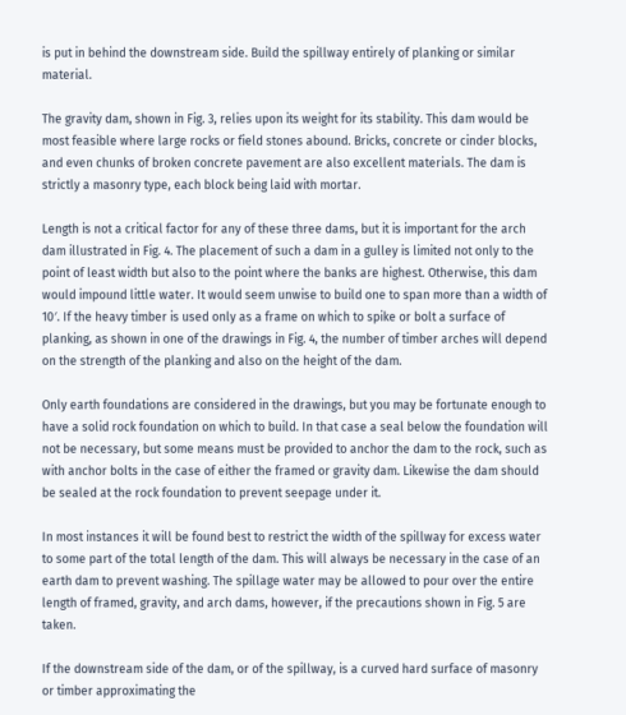is put in behind the downstream side. Build the spillway entirely of planking or similar material.

The gravity dam, shown in Fig. 3, relies upon its weight for its stability. This dam would be most feasible where large rocks or field stones abound. Bricks, concrete or cinder blocks, and even chunks of broken concrete pavement are also excellent materials. The dam is strictly a masonry type, each block being laid with mortar.

Length is not a critical factor for any of these three dams, but it is important for the arch dam illustrated in Fig. 4. The placement of such a dam in a gulley is limited not only to the point of least width but also to the point where the banks are highest. Otherwise, this dam would impound little water. It would seem unwise to build one to span more than a width of 10′. If the heavy timber is used only as a frame on which to spike or bolt a surface of planking, as shown in one of the drawings in Fig. 4, the number of timber arches will depend on the strength of the planking and also on the height of the dam.

Only earth foundations are considered in the drawings, but you may be fortunate enough to have a solid rock foundation on which to build. In that case a seal below the foundation will not be necessary, but some means must be provided to anchor the dam to the rock, such as with anchor bolts in the case of either the framed or gravity dam. Likewise the dam should be sealed at the rock foundation to prevent seepage under it.

In most instances it will be found best to restrict the width of the spillway for excess water to some part of the total length of the dam. This will always be necessary in the case of an earth dam to prevent washing. The spillage water may be allowed to pour over the entire length of framed, gravity, and arch dams, however, if the precautions shown in Fig. 5 are taken.

If the downstream side of the dam, or of the spillway, is a curved hard surface of masonry or timber approximating the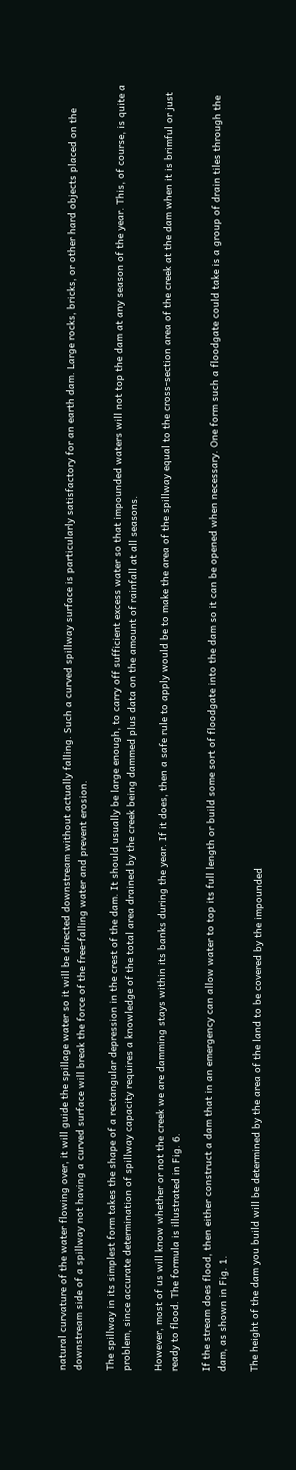natural curvature of the water flowing over, it will guide the spillage water so it will be directed downstream without actually falling. Such a curved spillway surface is particularly satisfactory for an earth dam. Large rocks, bricks, or other hard objects placed on the downstream side of a spillway not having a curved surface will break the force of the free-falling water and prevent erosion.

The spillway in its simplest form takes the shape of a rectangular depression in the crest of the dam. It should usually be large enough, to carry off sufficient excess water so that impounded waters will not top the dam at any season of the year. This, of course, is quite a problem, since accurate determination of spillway capacity requires a knowledge of the total area drained by the creek being dammed plus data on the amount of rainfall at all seasons.

However, most of us will know whether or not the creek we are damming stays within its banks during the year. If it does, then a safe rule to apply would be to make the area of the spillway equal to the cross-section area of the creek at the dam when it is brimful or just ready to flood. The formula is illustrated in Fig. 6.

If the stream does flood, then either construct a dam that in an emergency can allow water to top its full length or build some sort of floodgate into the dam so it can be opened when necessary. One form such a floodgate could take is a group of drain tiles through the dam, as shown in Fig. 1.

The height of the dam you build will be determined by the area of the land to be covered by the impounded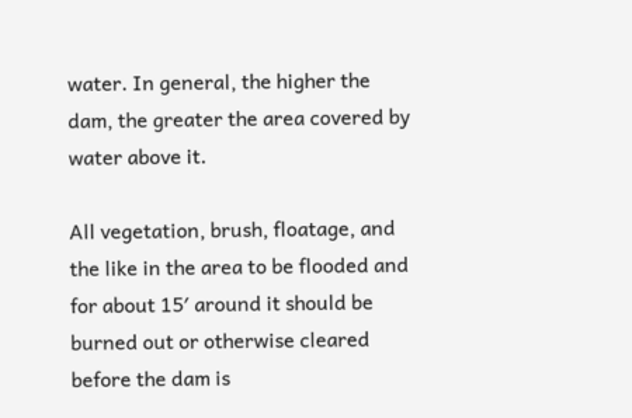water. In general, the higher the dam, the greater the area covered by water above it.

All vegetation, brush, floatage, and the like in the area to be flooded and for about 15′ around it should be burned out or otherwise cleared before the dam is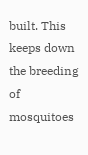built. This keeps down the breeding of mosquitoes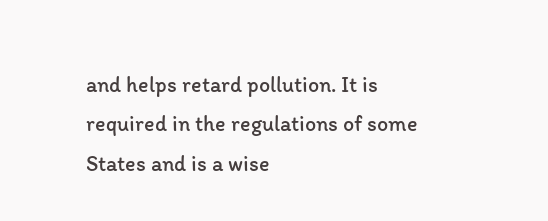and helps retard pollution. It is required in the regulations of some States and is a wise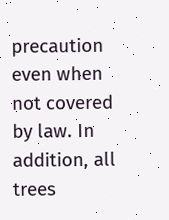precaution even when not covered by law. In addition, all trees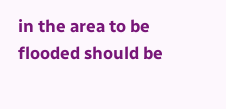in the area to be flooded should be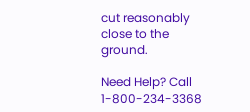cut reasonably close to the ground.

Need Help? Call 1-800-234-3368